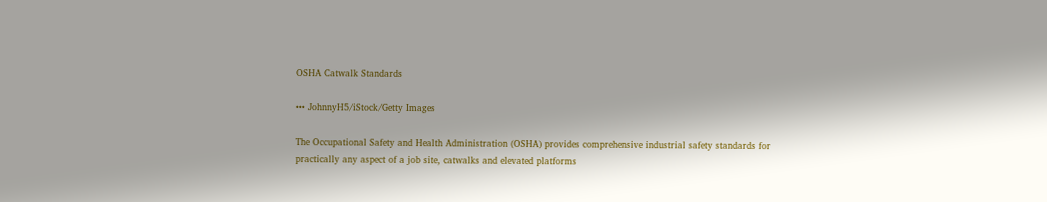OSHA Catwalk Standards

••• JohnnyH5/iStock/Getty Images

The Occupational Safety and Health Administration (OSHA) provides comprehensive industrial safety standards for practically any aspect of a job site, catwalks and elevated platforms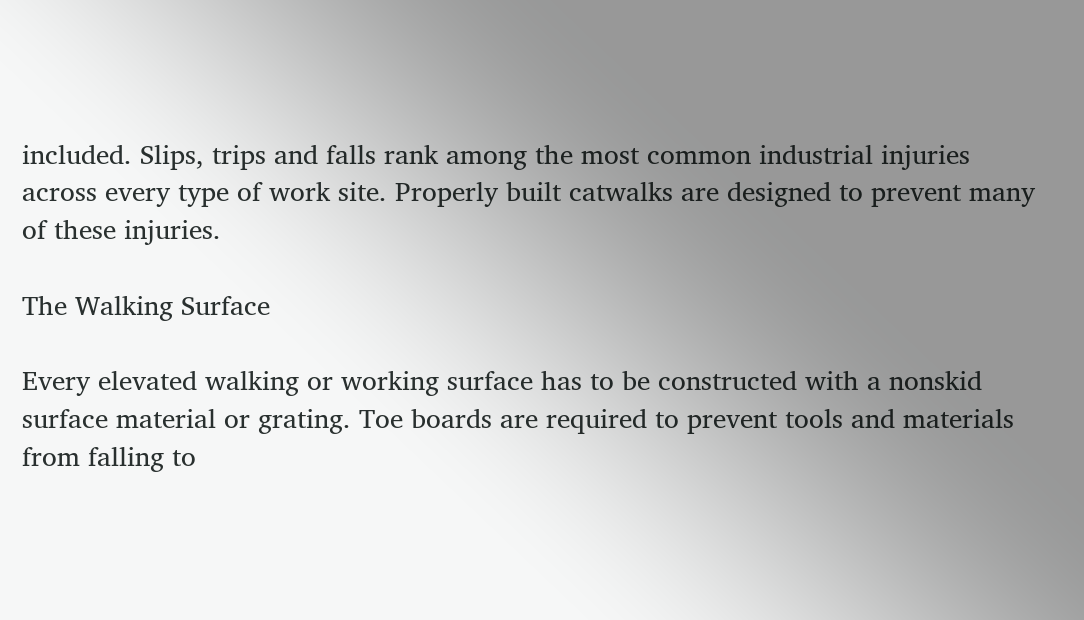included. Slips, trips and falls rank among the most common industrial injuries across every type of work site. Properly built catwalks are designed to prevent many of these injuries.

The Walking Surface

Every elevated walking or working surface has to be constructed with a nonskid surface material or grating. Toe boards are required to prevent tools and materials from falling to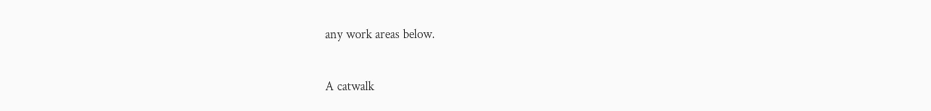any work areas below.


A catwalk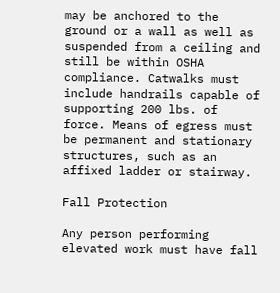may be anchored to the ground or a wall as well as suspended from a ceiling and still be within OSHA compliance. Catwalks must include handrails capable of supporting 200 lbs. of force. Means of egress must be permanent and stationary structures, such as an affixed ladder or stairway.

Fall Protection

Any person performing elevated work must have fall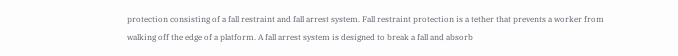protection consisting of a fall restraint and fall arrest system. Fall restraint protection is a tether that prevents a worker from walking off the edge of a platform. A fall arrest system is designed to break a fall and absorb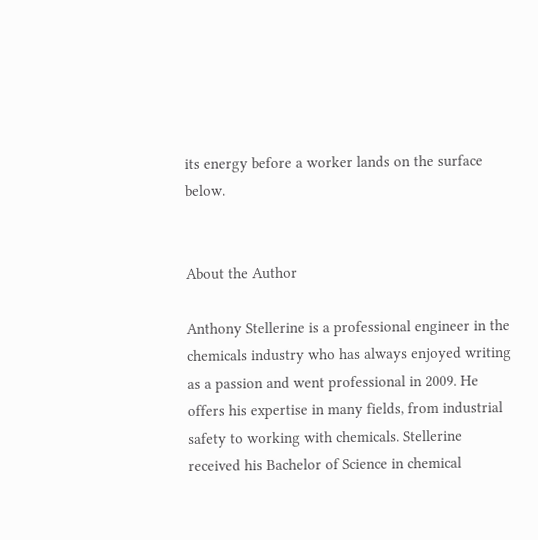its energy before a worker lands on the surface below.


About the Author

Anthony Stellerine is a professional engineer in the chemicals industry who has always enjoyed writing as a passion and went professional in 2009. He offers his expertise in many fields, from industrial safety to working with chemicals. Stellerine received his Bachelor of Science in chemical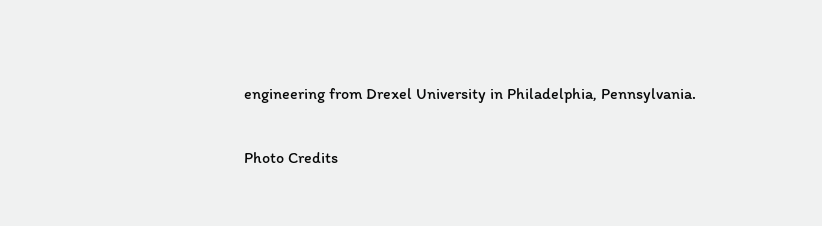engineering from Drexel University in Philadelphia, Pennsylvania.

Photo Credits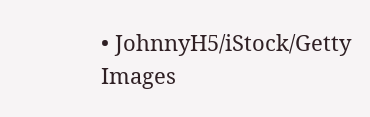• JohnnyH5/iStock/Getty Images